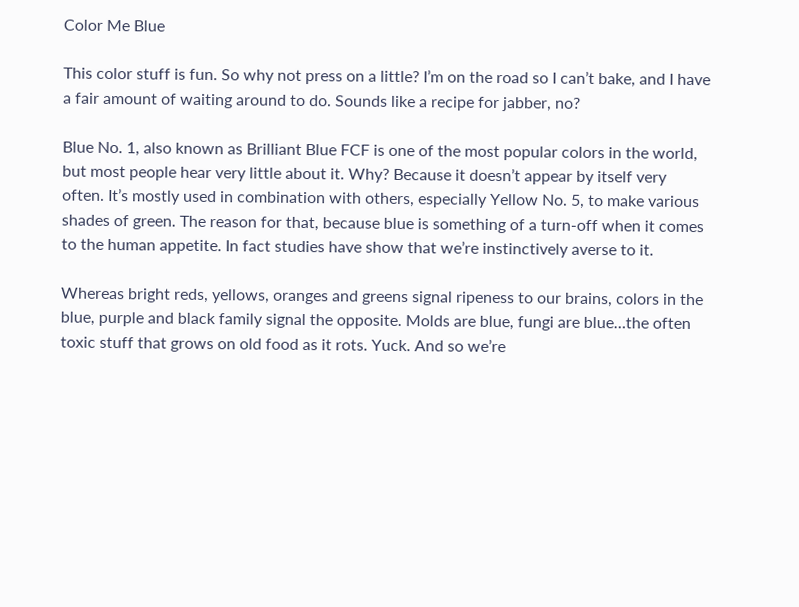Color Me Blue

This color stuff is fun. So why not press on a little? I’m on the road so I can’t bake, and I have a fair amount of waiting around to do. Sounds like a recipe for jabber, no?

Blue No. 1, also known as Brilliant Blue FCF is one of the most popular colors in the world, but most people hear very little about it. Why? Because it doesn’t appear by itself very often. It’s mostly used in combination with others, especially Yellow No. 5, to make various shades of green. The reason for that, because blue is something of a turn-off when it comes to the human appetite. In fact studies have show that we’re instinctively averse to it.

Whereas bright reds, yellows, oranges and greens signal ripeness to our brains, colors in the blue, purple and black family signal the opposite. Molds are blue, fungi are blue…the often toxic stuff that grows on old food as it rots. Yuck. And so we’re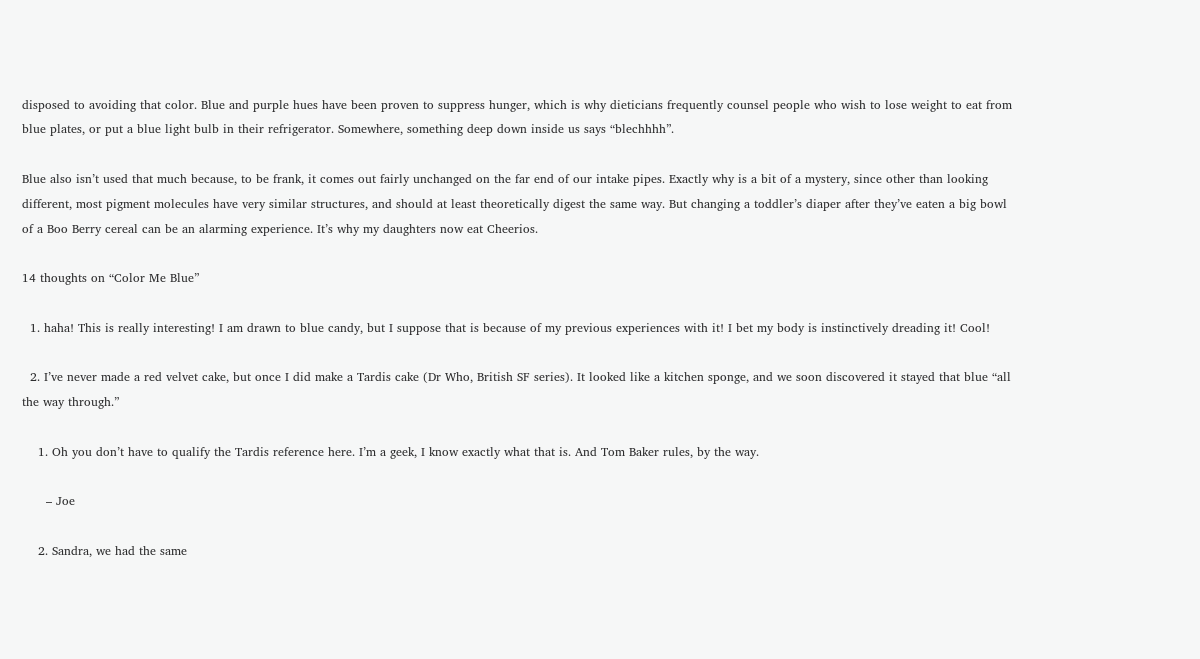disposed to avoiding that color. Blue and purple hues have been proven to suppress hunger, which is why dieticians frequently counsel people who wish to lose weight to eat from blue plates, or put a blue light bulb in their refrigerator. Somewhere, something deep down inside us says “blechhhh”.

Blue also isn’t used that much because, to be frank, it comes out fairly unchanged on the far end of our intake pipes. Exactly why is a bit of a mystery, since other than looking different, most pigment molecules have very similar structures, and should at least theoretically digest the same way. But changing a toddler’s diaper after they’ve eaten a big bowl of a Boo Berry cereal can be an alarming experience. It’s why my daughters now eat Cheerios.

14 thoughts on “Color Me Blue”

  1. haha! This is really interesting! I am drawn to blue candy, but I suppose that is because of my previous experiences with it! I bet my body is instinctively dreading it! Cool!

  2. I’ve never made a red velvet cake, but once I did make a Tardis cake (Dr Who, British SF series). It looked like a kitchen sponge, and we soon discovered it stayed that blue “all the way through.”

    1. Oh you don’t have to qualify the Tardis reference here. I’m a geek, I know exactly what that is. And Tom Baker rules, by the way.

      – Joe

    2. Sandra, we had the same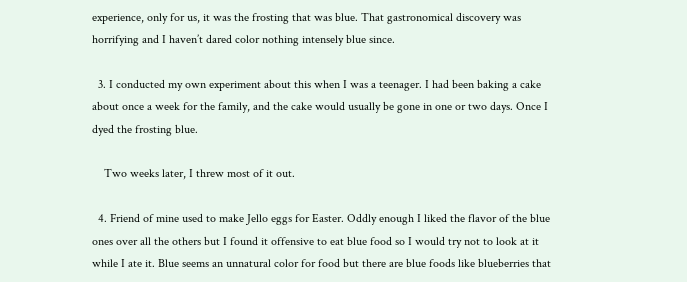experience, only for us, it was the frosting that was blue. That gastronomical discovery was horrifying and I haven’t dared color nothing intensely blue since.

  3. I conducted my own experiment about this when I was a teenager. I had been baking a cake about once a week for the family, and the cake would usually be gone in one or two days. Once I dyed the frosting blue.

    Two weeks later, I threw most of it out.

  4. Friend of mine used to make Jello eggs for Easter. Oddly enough I liked the flavor of the blue ones over all the others but I found it offensive to eat blue food so I would try not to look at it while I ate it. Blue seems an unnatural color for food but there are blue foods like blueberries that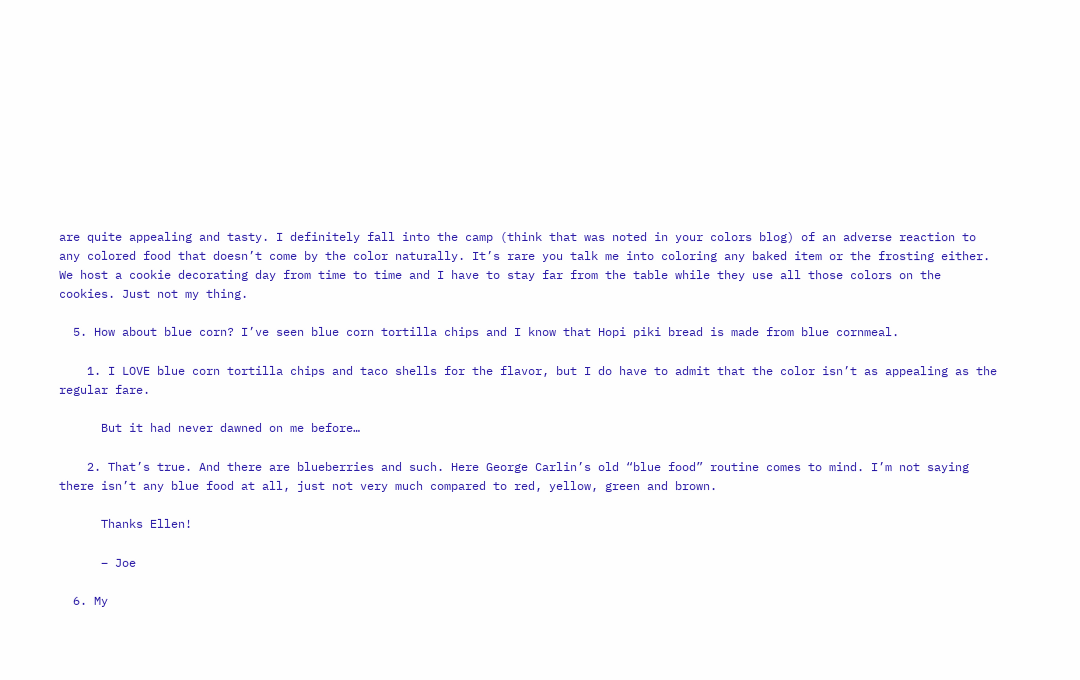are quite appealing and tasty. I definitely fall into the camp (think that was noted in your colors blog) of an adverse reaction to any colored food that doesn’t come by the color naturally. It’s rare you talk me into coloring any baked item or the frosting either. We host a cookie decorating day from time to time and I have to stay far from the table while they use all those colors on the cookies. Just not my thing.

  5. How about blue corn? I’ve seen blue corn tortilla chips and I know that Hopi piki bread is made from blue cornmeal.

    1. I LOVE blue corn tortilla chips and taco shells for the flavor, but I do have to admit that the color isn’t as appealing as the regular fare.

      But it had never dawned on me before…

    2. That’s true. And there are blueberries and such. Here George Carlin’s old “blue food” routine comes to mind. I’m not saying there isn’t any blue food at all, just not very much compared to red, yellow, green and brown.

      Thanks Ellen!

      – Joe

  6. My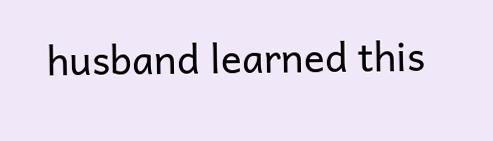husband learned this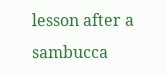lesson after a sambucca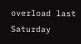overload last Saturday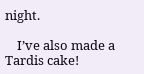night.

    I’ve also made a Tardis cake!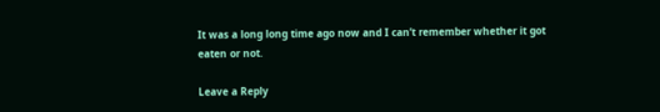It was a long long time ago now and I can’t remember whether it got eaten or not.

Leave a Reply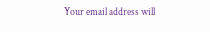Your email address will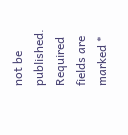not be published. Required fields are marked *